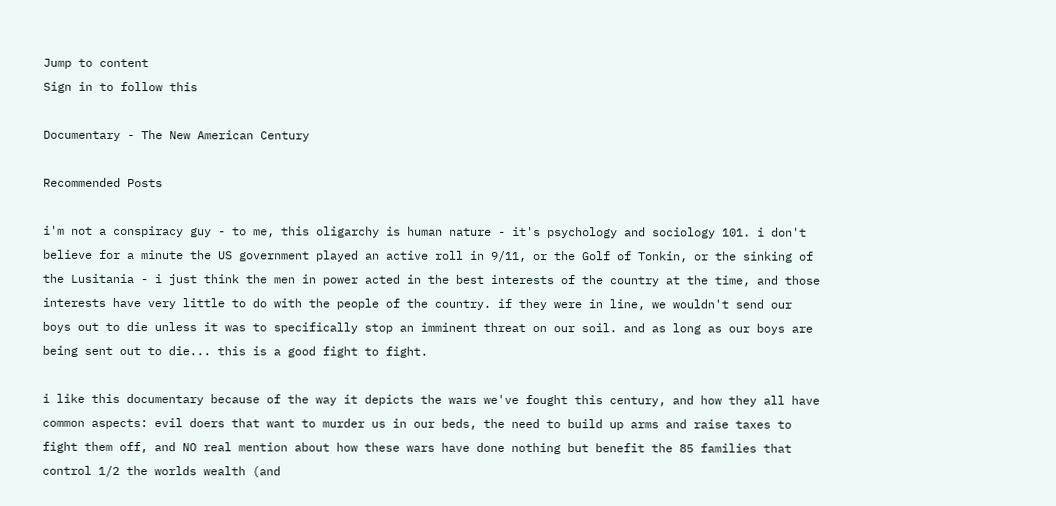Jump to content
Sign in to follow this

Documentary - The New American Century

Recommended Posts

i'm not a conspiracy guy - to me, this oligarchy is human nature - it's psychology and sociology 101. i don't believe for a minute the US government played an active roll in 9/11, or the Golf of Tonkin, or the sinking of the Lusitania - i just think the men in power acted in the best interests of the country at the time, and those interests have very little to do with the people of the country. if they were in line, we wouldn't send our boys out to die unless it was to specifically stop an imminent threat on our soil. and as long as our boys are being sent out to die... this is a good fight to fight.

i like this documentary because of the way it depicts the wars we've fought this century, and how they all have common aspects: evil doers that want to murder us in our beds, the need to build up arms and raise taxes to fight them off, and NO real mention about how these wars have done nothing but benefit the 85 families that control 1/2 the worlds wealth (and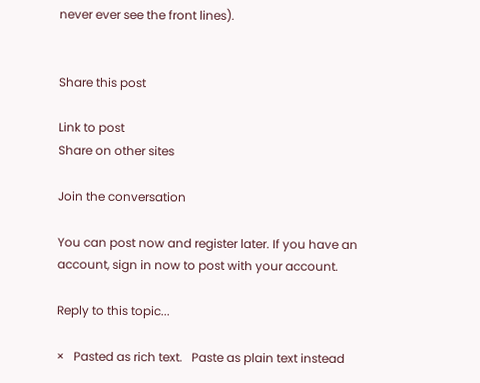never ever see the front lines).


Share this post

Link to post
Share on other sites

Join the conversation

You can post now and register later. If you have an account, sign in now to post with your account.

Reply to this topic...

×   Pasted as rich text.   Paste as plain text instead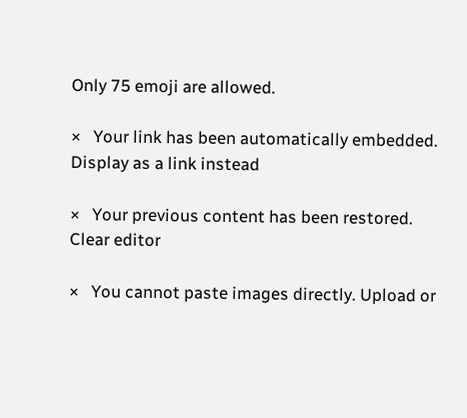Only 75 emoji are allowed.

×   Your link has been automatically embedded.   Display as a link instead

×   Your previous content has been restored.   Clear editor

×   You cannot paste images directly. Upload or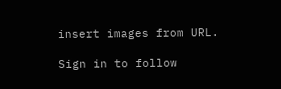insert images from URL.

Sign in to follow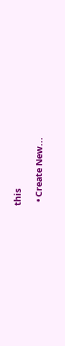this

  • Create New...